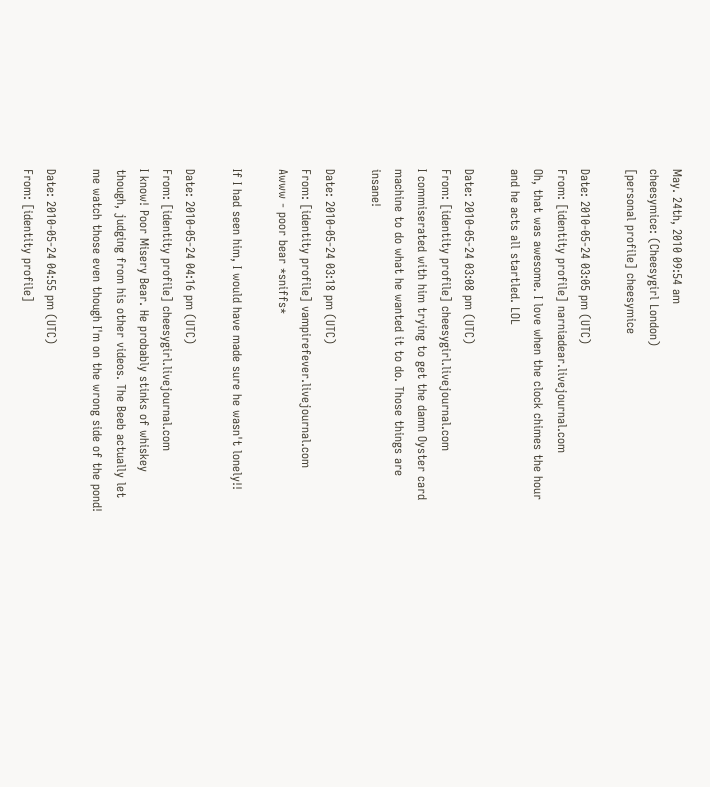May. 24th, 2010 09:54 am
cheesymice: (Cheesygirl London)
[personal profile] cheesymice

Date: 2010-05-24 03:05 pm (UTC)
From: [identity profile] narniadear.livejournal.com
Oh, that was awesome. I love when the clock chimes the hour and he acts all startled. LOL

Date: 2010-05-24 03:08 pm (UTC)
From: [identity profile] cheesygirl.livejournal.com
I commiserated with him trying to get the damn Oyster card machine to do what he wanted it to do. Those things are insane!

Date: 2010-05-24 03:18 pm (UTC)
From: [identity profile] vampirefever.livejournal.com
Awww - poor bear *sniffs*

If I had seen him, I would have made sure he wasn't lonely!!

Date: 2010-05-24 04:16 pm (UTC)
From: [identity profile] cheesygirl.livejournal.com
I know! Poor Misery Bear. He probably stinks of whiskey though, judging from his other videos. The Beeb actually let me watch those even though I'm on the wrong side of the pond!

Date: 2010-05-24 04:55 pm (UTC)
From: [identity profile]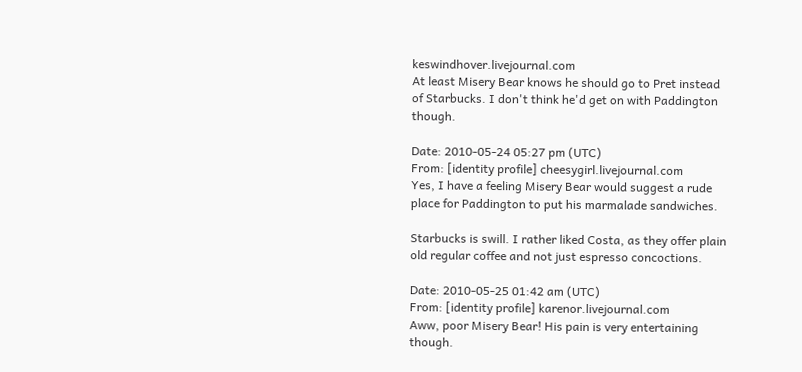keswindhover.livejournal.com
At least Misery Bear knows he should go to Pret instead of Starbucks. I don't think he'd get on with Paddington though.

Date: 2010-05-24 05:27 pm (UTC)
From: [identity profile] cheesygirl.livejournal.com
Yes, I have a feeling Misery Bear would suggest a rude place for Paddington to put his marmalade sandwiches.

Starbucks is swill. I rather liked Costa, as they offer plain old regular coffee and not just espresso concoctions.

Date: 2010-05-25 01:42 am (UTC)
From: [identity profile] karenor.livejournal.com
Aww, poor Misery Bear! His pain is very entertaining though.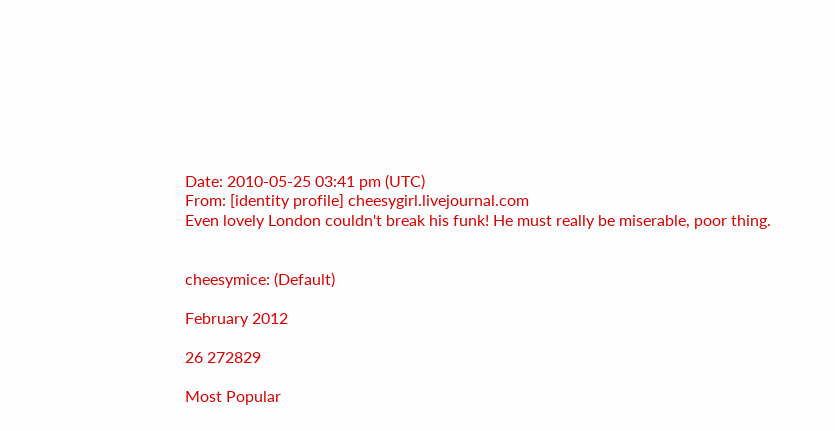Date: 2010-05-25 03:41 pm (UTC)
From: [identity profile] cheesygirl.livejournal.com
Even lovely London couldn't break his funk! He must really be miserable, poor thing.


cheesymice: (Default)

February 2012

26 272829

Most Popular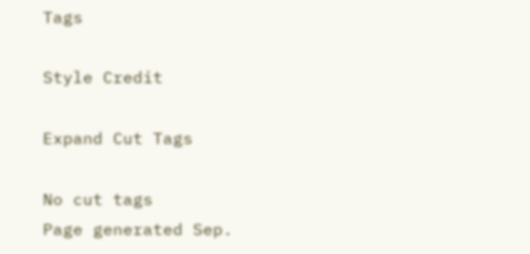Tags

Style Credit

Expand Cut Tags

No cut tags
Page generated Sep.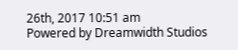26th, 2017 10:51 am
Powered by Dreamwidth Studios